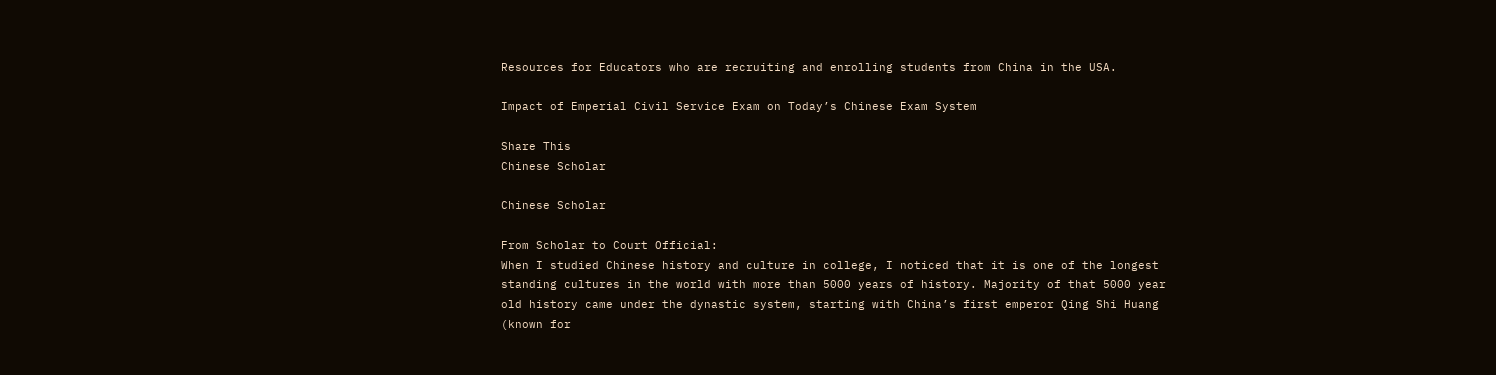Resources for Educators who are recruiting and enrolling students from China in the USA.

Impact of Emperial Civil Service Exam on Today’s Chinese Exam System

Share This
Chinese Scholar

Chinese Scholar

From Scholar to Court Official:
When I studied Chinese history and culture in college, I noticed that it is one of the longest standing cultures in the world with more than 5000 years of history. Majority of that 5000 year old history came under the dynastic system, starting with China’s first emperor Qing Shi Huang (known for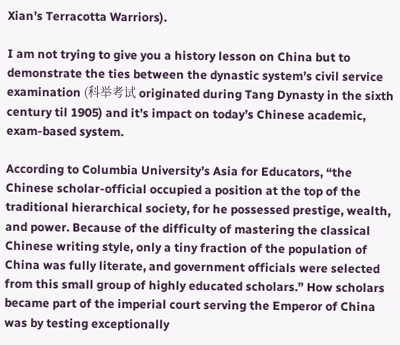Xian’s Terracotta Warriors).

I am not trying to give you a history lesson on China but to demonstrate the ties between the dynastic system’s civil service examination (科举考试 originated during Tang Dynasty in the sixth century til 1905) and it’s impact on today’s Chinese academic, exam-based system.

According to Columbia University’s Asia for Educators, “the Chinese scholar-official occupied a position at the top of the traditional hierarchical society, for he possessed prestige, wealth, and power. Because of the difficulty of mastering the classical Chinese writing style, only a tiny fraction of the population of China was fully literate, and government officials were selected from this small group of highly educated scholars.” How scholars became part of the imperial court serving the Emperor of China was by testing exceptionally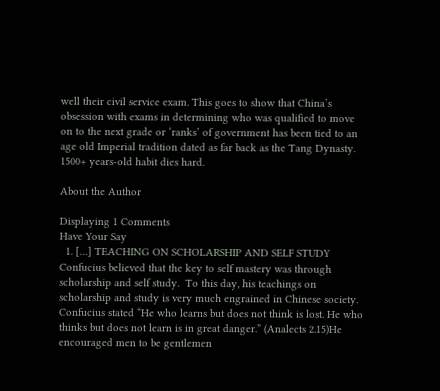well their civil service exam. This goes to show that China’s obsession with exams in determining who was qualified to move on to the next grade or ‘ranks’ of government has been tied to an age old Imperial tradition dated as far back as the Tang Dynasty. 1500+ years-old habit dies hard.

About the Author

Displaying 1 Comments
Have Your Say
  1. […] TEACHING ON SCHOLARSHIP AND SELF STUDY Confucius believed that the key to self mastery was through scholarship and self study.  To this day, his teachings on scholarship and study is very much engrained in Chinese society. Confucius stated “He who learns but does not think is lost. He who thinks but does not learn is in great danger.” (Analects 2.15)He encouraged men to be gentlemen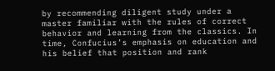by recommending diligent study under a master familiar with the rules of correct behavior and learning from the classics. In time, Confucius’s emphasis on education and his belief that position and rank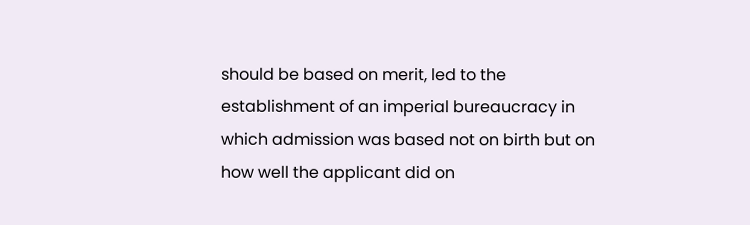should be based on merit, led to the establishment of an imperial bureaucracy in which admission was based not on birth but on how well the applicant did on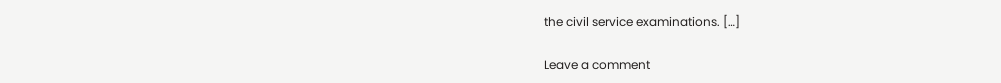the civil service examinations. […]

Leave a comment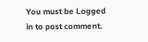You must be Logged in to post comment.